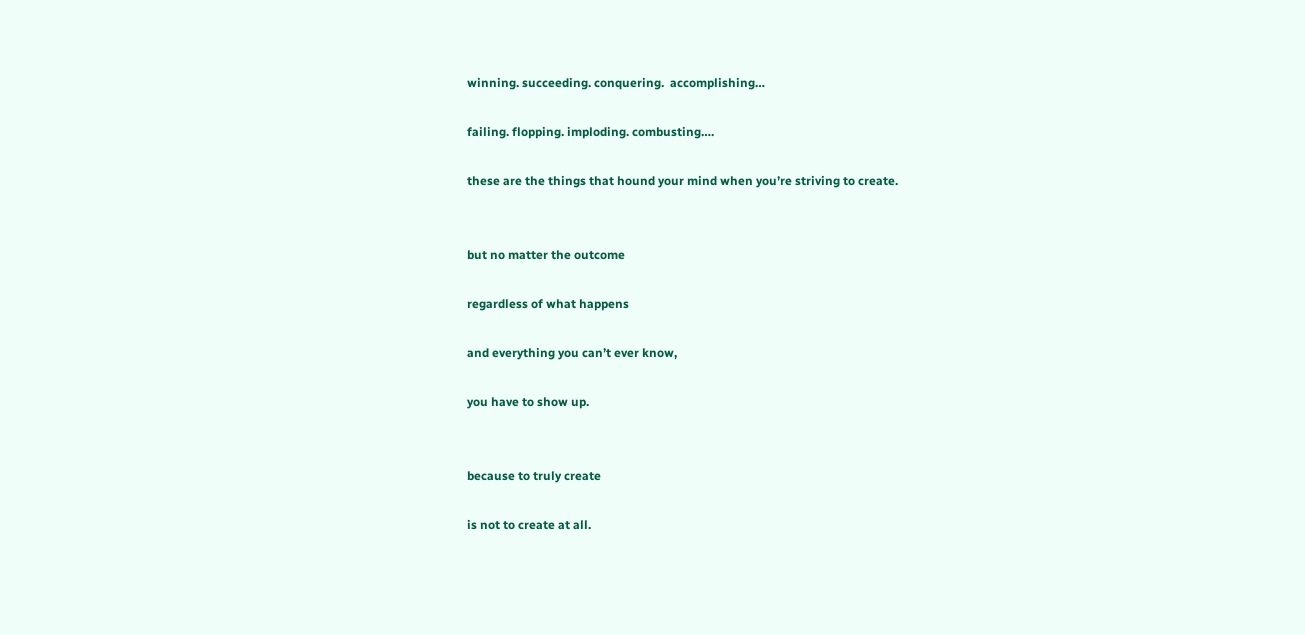winning. succeeding. conquering.  accomplishing…

failing. flopping. imploding. combusting….

these are the things that hound your mind when you’re striving to create.


but no matter the outcome

regardless of what happens

and everything you can’t ever know,

you have to show up.


because to truly create

is not to create at all.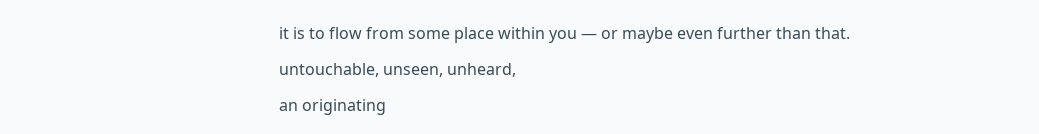it is to flow from some place within you — or maybe even further than that.

untouchable, unseen, unheard,

an originating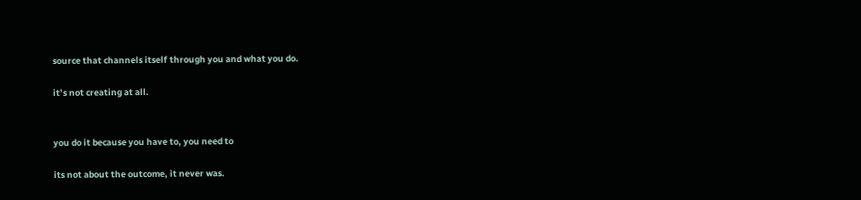source that channels itself through you and what you do.

it’s not creating at all.


you do it because you have to, you need to

its not about the outcome, it never was.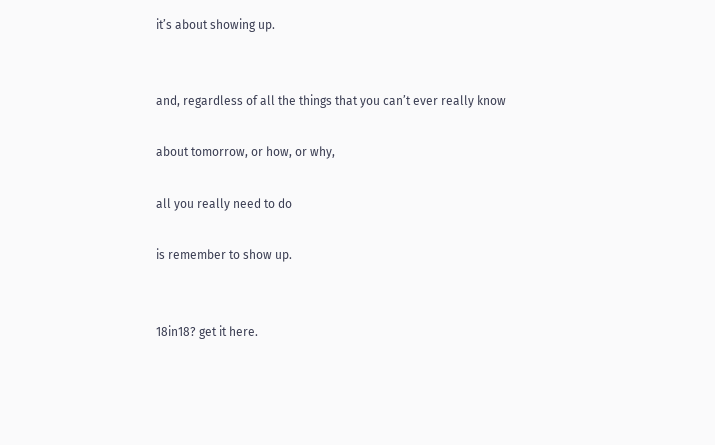it’s about showing up.


and, regardless of all the things that you can’t ever really know

about tomorrow, or how, or why,

all you really need to do

is remember to show up.


18in18? get it here.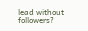lead without followers?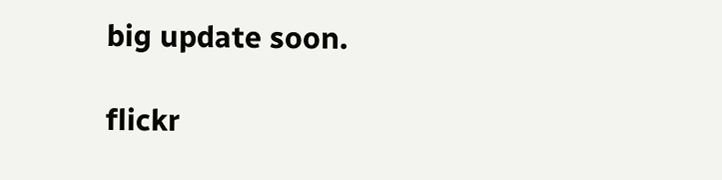big update soon.

flickr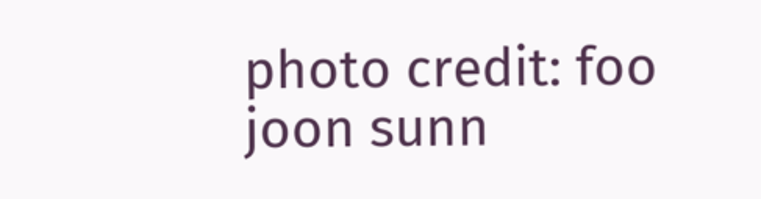photo credit: foo joon sunn